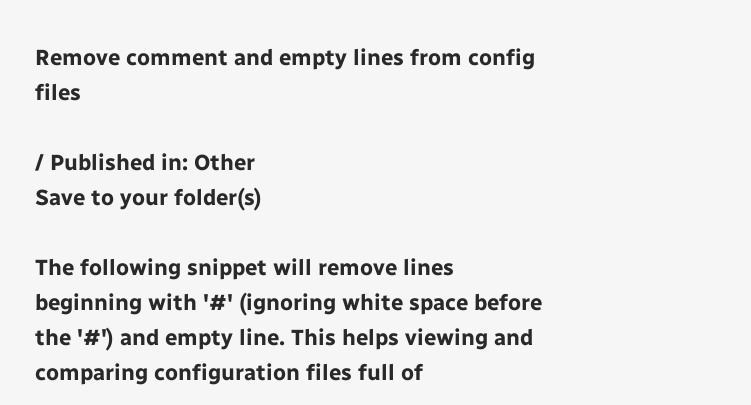Remove comment and empty lines from config files

/ Published in: Other
Save to your folder(s)

The following snippet will remove lines beginning with '#' (ignoring white space before the '#') and empty line. This helps viewing and comparing configuration files full of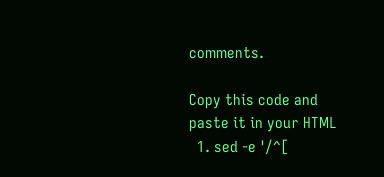comments.

Copy this code and paste it in your HTML
  1. sed -e '/^[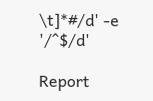\t]*#/d' -e '/^$/d'

Report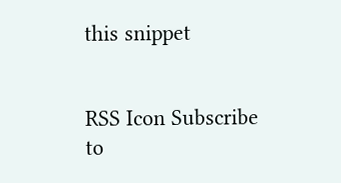this snippet


RSS Icon Subscribe to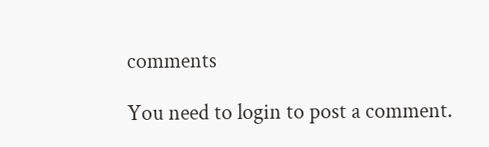comments

You need to login to post a comment.